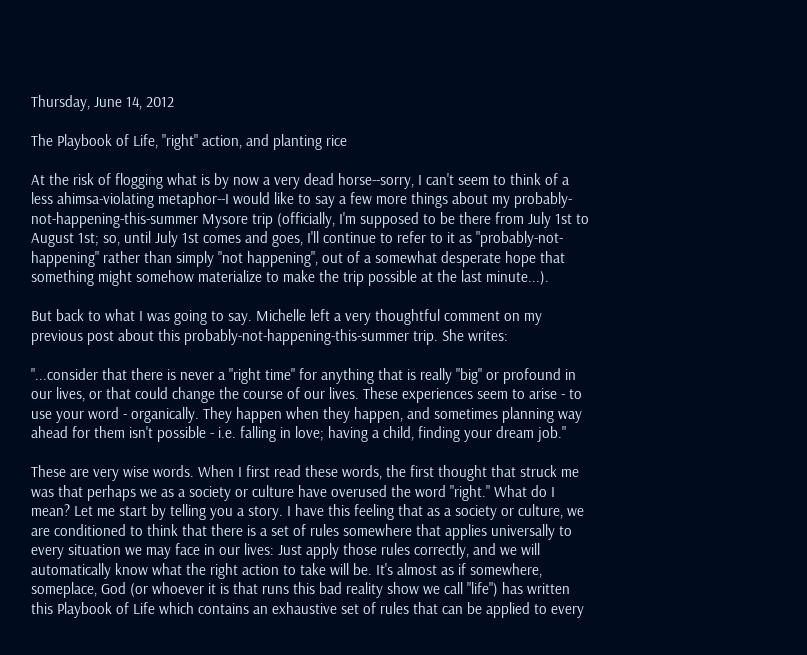Thursday, June 14, 2012

The Playbook of Life, "right" action, and planting rice

At the risk of flogging what is by now a very dead horse--sorry, I can't seem to think of a less ahimsa-violating metaphor--I would like to say a few more things about my probably-not-happening-this-summer Mysore trip (officially, I'm supposed to be there from July 1st to August 1st; so, until July 1st comes and goes, I'll continue to refer to it as "probably-not-happening" rather than simply "not happening", out of a somewhat desperate hope that something might somehow materialize to make the trip possible at the last minute...).

But back to what I was going to say. Michelle left a very thoughtful comment on my previous post about this probably-not-happening-this-summer trip. She writes:

"...consider that there is never a "right time" for anything that is really "big" or profound in our lives, or that could change the course of our lives. These experiences seem to arise - to use your word - organically. They happen when they happen, and sometimes planning way ahead for them isn't possible - i.e. falling in love; having a child, finding your dream job."

These are very wise words. When I first read these words, the first thought that struck me was that perhaps we as a society or culture have overused the word "right." What do I mean? Let me start by telling you a story. I have this feeling that as a society or culture, we are conditioned to think that there is a set of rules somewhere that applies universally to every situation we may face in our lives: Just apply those rules correctly, and we will automatically know what the right action to take will be. It's almost as if somewhere, someplace, God (or whoever it is that runs this bad reality show we call "life") has written this Playbook of Life which contains an exhaustive set of rules that can be applied to every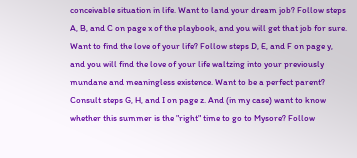conceivable situation in life. Want to land your dream job? Follow steps A, B, and C on page x of the playbook, and you will get that job for sure. Want to find the love of your life? Follow steps D, E, and F on page y, and you will find the love of your life waltzing into your previously mundane and meaningless existence. Want to be a perfect parent? Consult steps G, H, and I on page z. And (in my case) want to know whether this summer is the "right" time to go to Mysore? Follow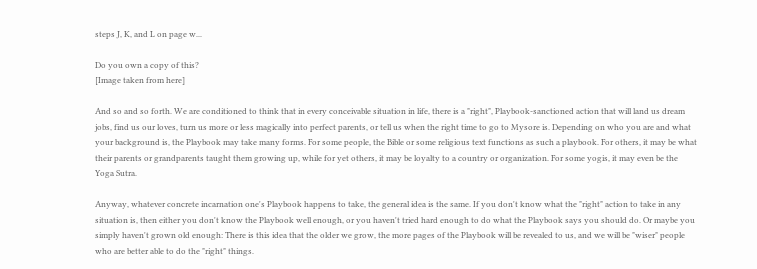steps J, K, and L on page w...

Do you own a copy of this?
[Image taken from here]

And so and so forth. We are conditioned to think that in every conceivable situation in life, there is a "right", Playbook-sanctioned action that will land us dream jobs, find us our loves, turn us more or less magically into perfect parents, or tell us when the right time to go to Mysore is. Depending on who you are and what your background is, the Playbook may take many forms. For some people, the Bible or some religious text functions as such a playbook. For others, it may be what their parents or grandparents taught them growing up, while for yet others, it may be loyalty to a country or organization. For some yogis, it may even be the Yoga Sutra.

Anyway, whatever concrete incarnation one's Playbook happens to take, the general idea is the same. If you don't know what the "right" action to take in any situation is, then either you don't know the Playbook well enough, or you haven't tried hard enough to do what the Playbook says you should do. Or maybe you simply haven't grown old enough: There is this idea that the older we grow, the more pages of the Playbook will be revealed to us, and we will be "wiser" people who are better able to do the "right" things.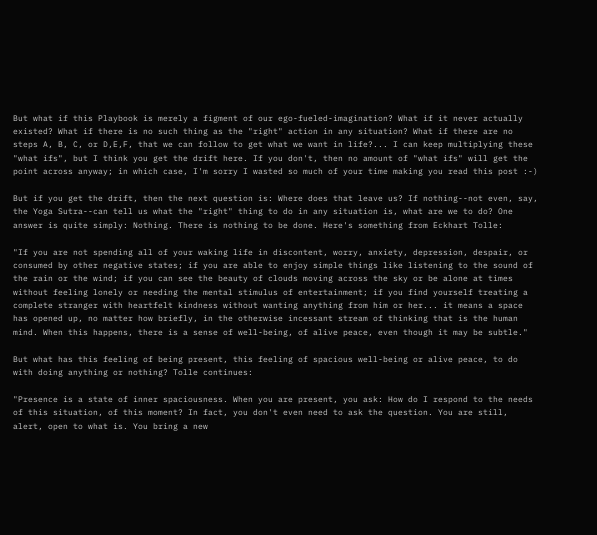But what if this Playbook is merely a figment of our ego-fueled-imagination? What if it never actually existed? What if there is no such thing as the "right" action in any situation? What if there are no steps A, B, C, or D,E,F, that we can follow to get what we want in life?... I can keep multiplying these "what ifs", but I think you get the drift here. If you don't, then no amount of "what ifs" will get the point across anyway; in which case, I'm sorry I wasted so much of your time making you read this post :-)

But if you get the drift, then the next question is: Where does that leave us? If nothing--not even, say, the Yoga Sutra--can tell us what the "right" thing to do in any situation is, what are we to do? One answer is quite simply: Nothing. There is nothing to be done. Here's something from Eckhart Tolle:

"If you are not spending all of your waking life in discontent, worry, anxiety, depression, despair, or consumed by other negative states; if you are able to enjoy simple things like listening to the sound of the rain or the wind; if you can see the beauty of clouds moving across the sky or be alone at times without feeling lonely or needing the mental stimulus of entertainment; if you find yourself treating a complete stranger with heartfelt kindness without wanting anything from him or her... it means a space has opened up, no matter how briefly, in the otherwise incessant stream of thinking that is the human mind. When this happens, there is a sense of well-being, of alive peace, even though it may be subtle."

But what has this feeling of being present, this feeling of spacious well-being or alive peace, to do with doing anything or nothing? Tolle continues:

"Presence is a state of inner spaciousness. When you are present, you ask: How do I respond to the needs of this situation, of this moment? In fact, you don't even need to ask the question. You are still, alert, open to what is. You bring a new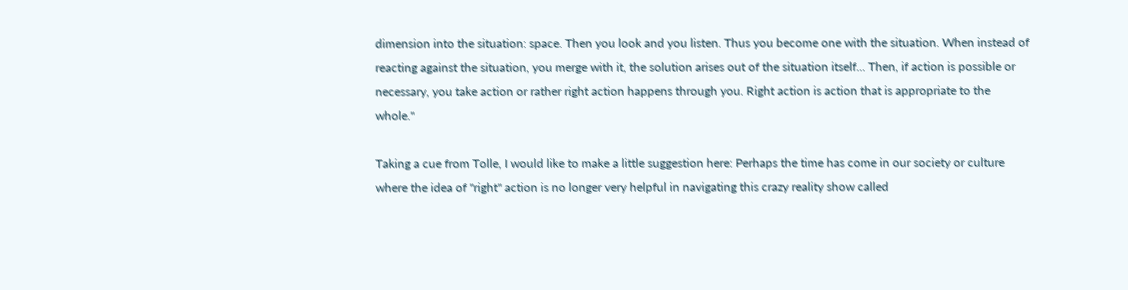dimension into the situation: space. Then you look and you listen. Thus you become one with the situation. When instead of reacting against the situation, you merge with it, the solution arises out of the situation itself... Then, if action is possible or necessary, you take action or rather right action happens through you. Right action is action that is appropriate to the whole."

Taking a cue from Tolle, I would like to make a little suggestion here: Perhaps the time has come in our society or culture where the idea of "right" action is no longer very helpful in navigating this crazy reality show called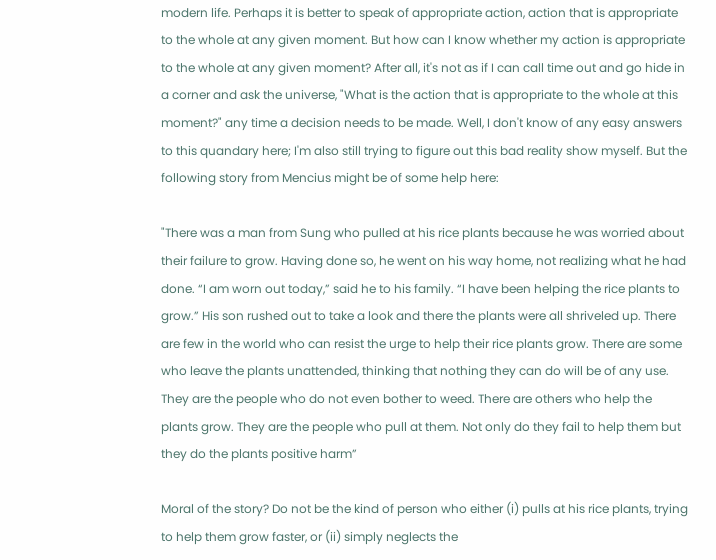modern life. Perhaps it is better to speak of appropriate action, action that is appropriate to the whole at any given moment. But how can I know whether my action is appropriate to the whole at any given moment? After all, it's not as if I can call time out and go hide in a corner and ask the universe, "What is the action that is appropriate to the whole at this moment?" any time a decision needs to be made. Well, I don't know of any easy answers to this quandary here; I'm also still trying to figure out this bad reality show myself. But the following story from Mencius might be of some help here:

"There was a man from Sung who pulled at his rice plants because he was worried about their failure to grow. Having done so, he went on his way home, not realizing what he had done. “I am worn out today,” said he to his family. “I have been helping the rice plants to grow.” His son rushed out to take a look and there the plants were all shriveled up. There are few in the world who can resist the urge to help their rice plants grow. There are some who leave the plants unattended, thinking that nothing they can do will be of any use. They are the people who do not even bother to weed. There are others who help the plants grow. They are the people who pull at them. Not only do they fail to help them but they do the plants positive harm”

Moral of the story? Do not be the kind of person who either (i) pulls at his rice plants, trying to help them grow faster, or (ii) simply neglects the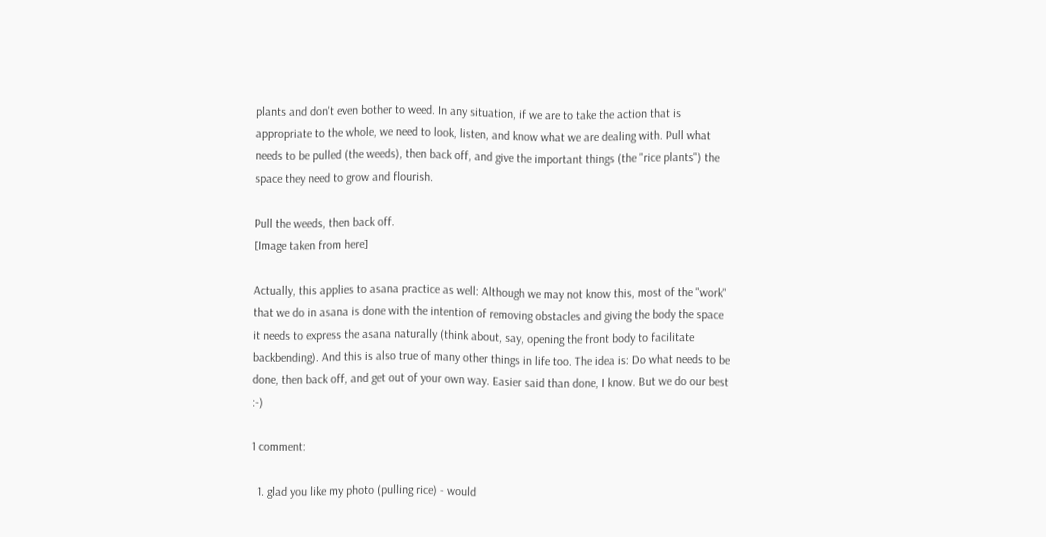plants and don't even bother to weed. In any situation, if we are to take the action that is appropriate to the whole, we need to look, listen, and know what we are dealing with. Pull what needs to be pulled (the weeds), then back off, and give the important things (the "rice plants") the space they need to grow and flourish.

Pull the weeds, then back off.
[Image taken from here]

Actually, this applies to asana practice as well: Although we may not know this, most of the "work" that we do in asana is done with the intention of removing obstacles and giving the body the space it needs to express the asana naturally (think about, say, opening the front body to facilitate backbending). And this is also true of many other things in life too. The idea is: Do what needs to be done, then back off, and get out of your own way. Easier said than done, I know. But we do our best :-)

1 comment:

  1. glad you like my photo (pulling rice) - would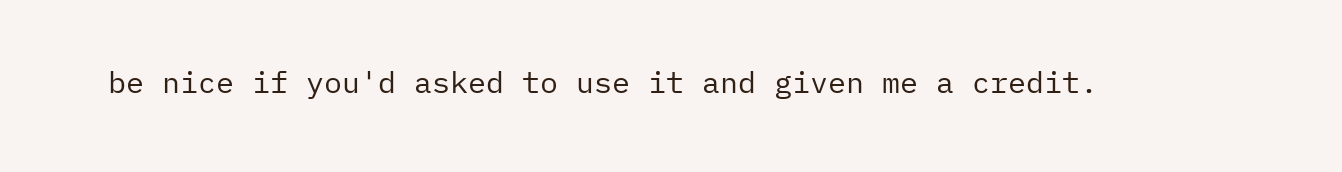be nice if you'd asked to use it and given me a credit.